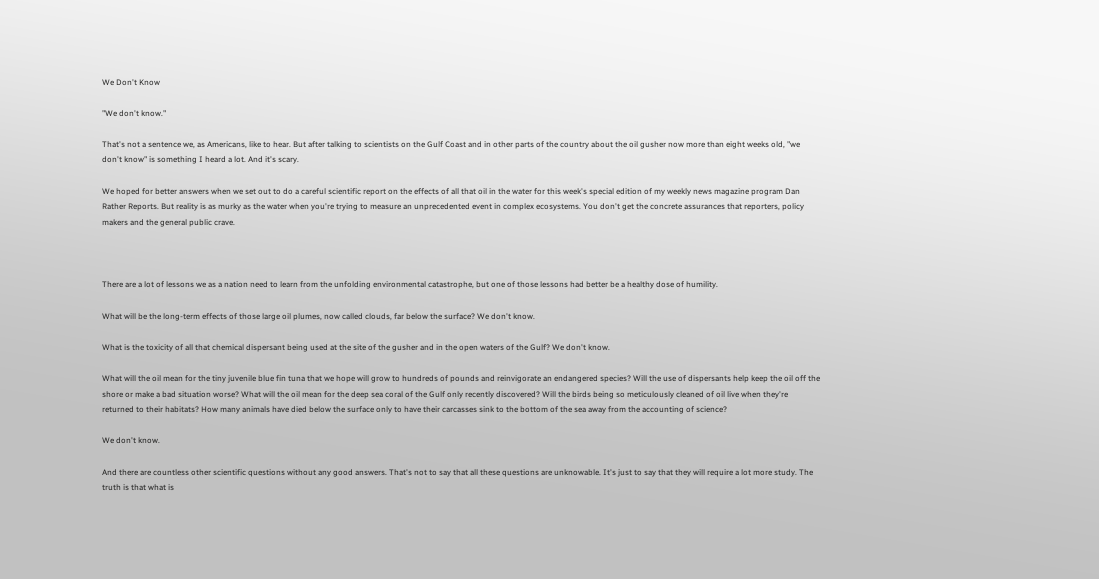We Don't Know

"We don't know."

That's not a sentence we, as Americans, like to hear. But after talking to scientists on the Gulf Coast and in other parts of the country about the oil gusher now more than eight weeks old, "we don't know" is something I heard a lot. And it's scary.

We hoped for better answers when we set out to do a careful scientific report on the effects of all that oil in the water for this week's special edition of my weekly news magazine program Dan Rather Reports. But reality is as murky as the water when you're trying to measure an unprecedented event in complex ecosystems. You don't get the concrete assurances that reporters, policy makers and the general public crave.



There are a lot of lessons we as a nation need to learn from the unfolding environmental catastrophe, but one of those lessons had better be a healthy dose of humility.

What will be the long-term effects of those large oil plumes, now called clouds, far below the surface? We don't know.

What is the toxicity of all that chemical dispersant being used at the site of the gusher and in the open waters of the Gulf? We don't know.

What will the oil mean for the tiny juvenile blue fin tuna that we hope will grow to hundreds of pounds and reinvigorate an endangered species? Will the use of dispersants help keep the oil off the shore or make a bad situation worse? What will the oil mean for the deep sea coral of the Gulf only recently discovered? Will the birds being so meticulously cleaned of oil live when they're returned to their habitats? How many animals have died below the surface only to have their carcasses sink to the bottom of the sea away from the accounting of science?

We don't know.

And there are countless other scientific questions without any good answers. That's not to say that all these questions are unknowable. It's just to say that they will require a lot more study. The truth is that what is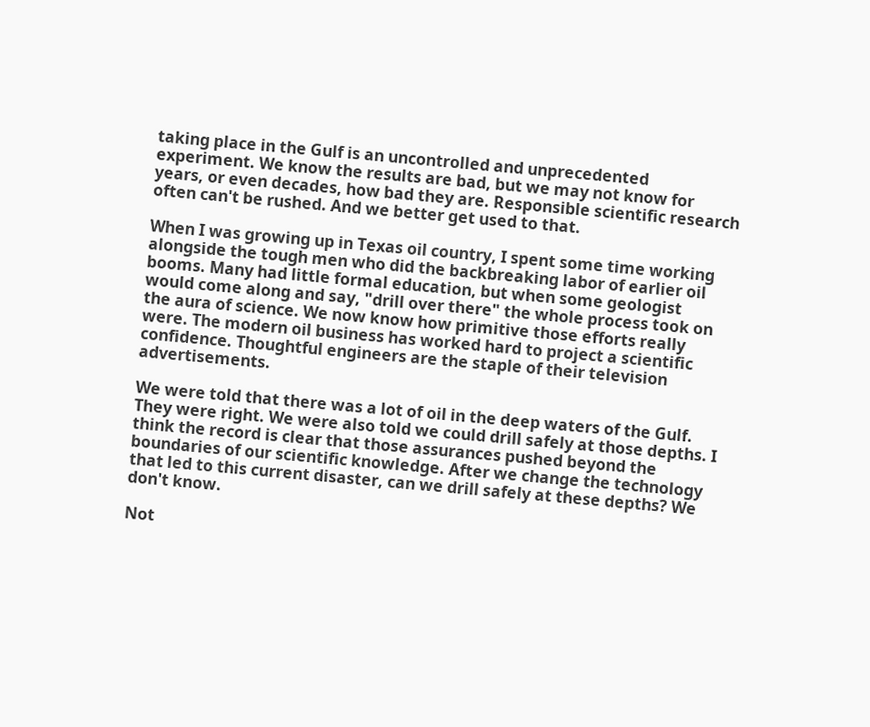taking place in the Gulf is an uncontrolled and unprecedented experiment. We know the results are bad, but we may not know for years, or even decades, how bad they are. Responsible scientific research often can't be rushed. And we better get used to that.

When I was growing up in Texas oil country, I spent some time working alongside the tough men who did the backbreaking labor of earlier oil booms. Many had little formal education, but when some geologist would come along and say, "drill over there" the whole process took on the aura of science. We now know how primitive those efforts really were. The modern oil business has worked hard to project a scientific confidence. Thoughtful engineers are the staple of their television advertisements.

We were told that there was a lot of oil in the deep waters of the Gulf. They were right. We were also told we could drill safely at those depths. I think the record is clear that those assurances pushed beyond the boundaries of our scientific knowledge. After we change the technology that led to this current disaster, can we drill safely at these depths? We don't know.

Not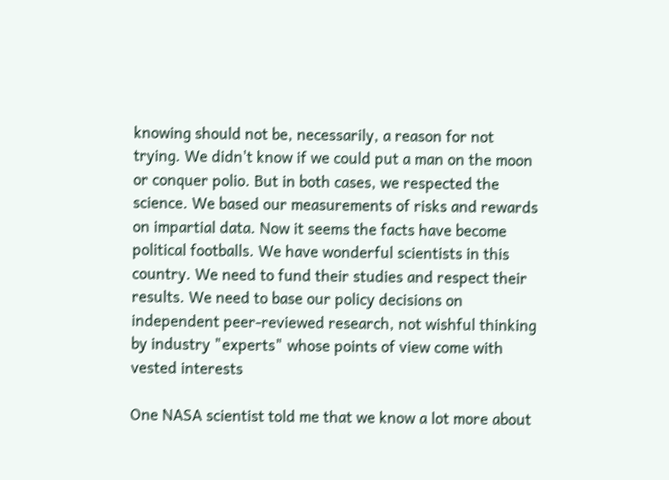knowing should not be, necessarily, a reason for not trying. We didn't know if we could put a man on the moon or conquer polio. But in both cases, we respected the science. We based our measurements of risks and rewards on impartial data. Now it seems the facts have become political footballs. We have wonderful scientists in this country. We need to fund their studies and respect their results. We need to base our policy decisions on independent peer-reviewed research, not wishful thinking by industry "experts" whose points of view come with vested interests

One NASA scientist told me that we know a lot more about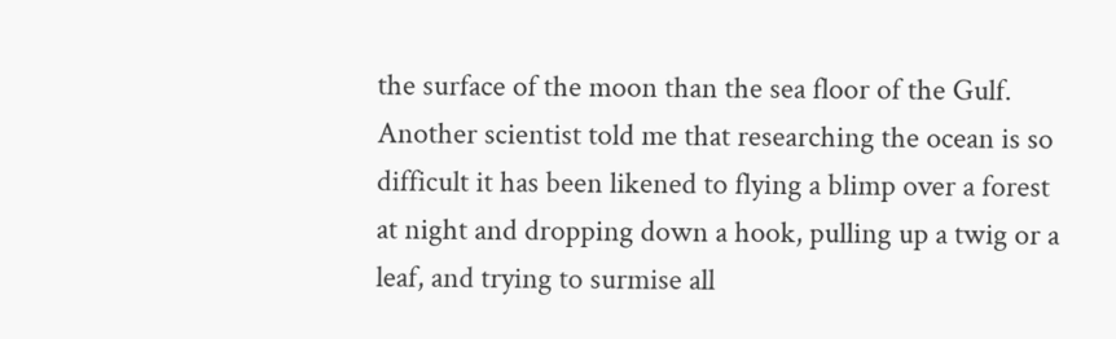the surface of the moon than the sea floor of the Gulf. Another scientist told me that researching the ocean is so difficult it has been likened to flying a blimp over a forest at night and dropping down a hook, pulling up a twig or a leaf, and trying to surmise all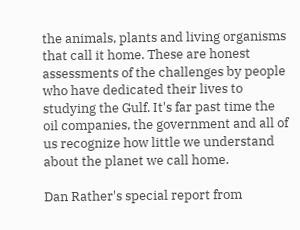the animals, plants and living organisms that call it home. These are honest assessments of the challenges by people who have dedicated their lives to studying the Gulf. It's far past time the oil companies, the government and all of us recognize how little we understand about the planet we call home.

Dan Rather's special report from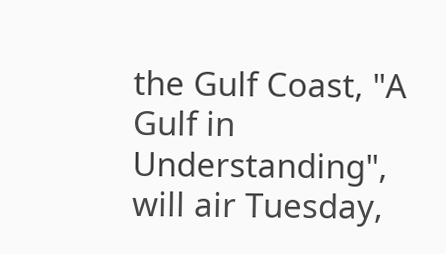the Gulf Coast, "A Gulf in Understanding", will air Tuesday,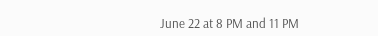June 22 at 8 PM and 11 PM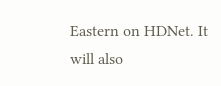Eastern on HDNet. It will also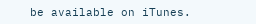be available on iTunes.